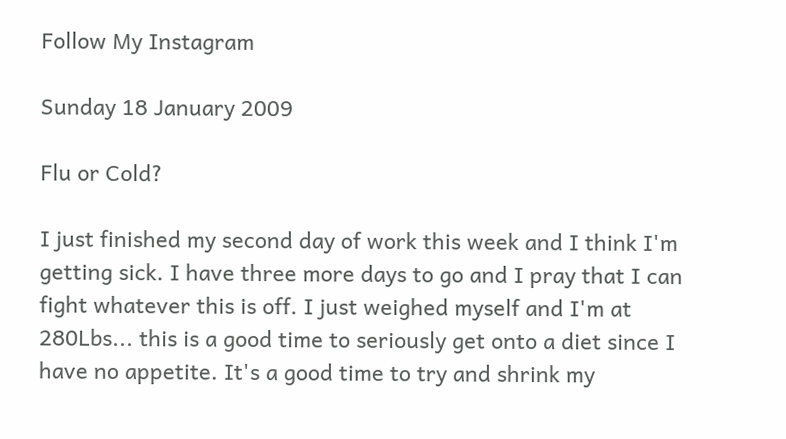Follow My Instagram

Sunday 18 January 2009

Flu or Cold?

I just finished my second day of work this week and I think I'm getting sick. I have three more days to go and I pray that I can fight whatever this is off. I just weighed myself and I'm at 280Lbs... this is a good time to seriously get onto a diet since I have no appetite. It's a good time to try and shrink my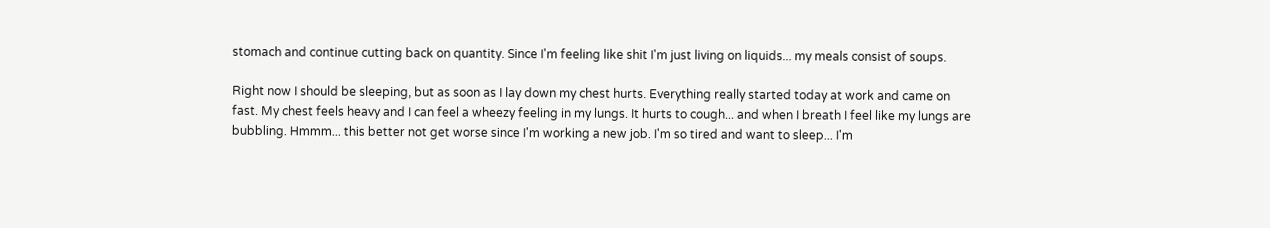stomach and continue cutting back on quantity. Since I'm feeling like shit I'm just living on liquids... my meals consist of soups.

Right now I should be sleeping, but as soon as I lay down my chest hurts. Everything really started today at work and came on fast. My chest feels heavy and I can feel a wheezy feeling in my lungs. It hurts to cough... and when I breath I feel like my lungs are bubbling. Hmmm... this better not get worse since I'm working a new job. I'm so tired and want to sleep... I'm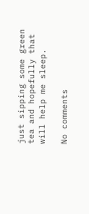just sipping some green tea and hopefully that will help me sleep.

No comments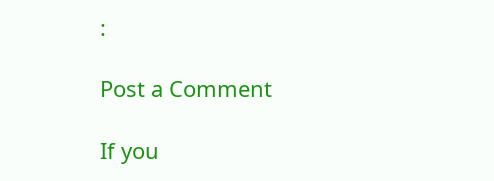:

Post a Comment

If you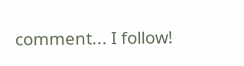comment... I follow!